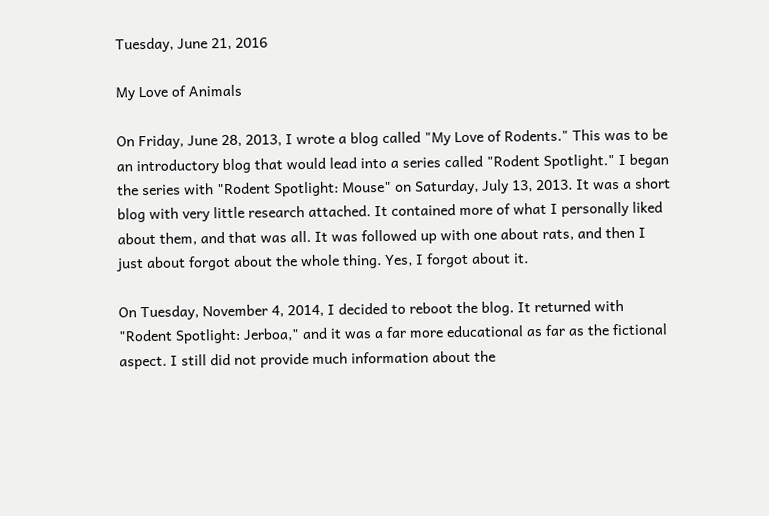Tuesday, June 21, 2016

My Love of Animals

On Friday, June 28, 2013, I wrote a blog called "My Love of Rodents." This was to be an introductory blog that would lead into a series called "Rodent Spotlight." I began the series with "Rodent Spotlight: Mouse" on Saturday, July 13, 2013. It was a short blog with very little research attached. It contained more of what I personally liked about them, and that was all. It was followed up with one about rats, and then I just about forgot about the whole thing. Yes, I forgot about it.

On Tuesday, November 4, 2014, I decided to reboot the blog. It returned with "Rodent Spotlight: Jerboa," and it was a far more educational as far as the fictional aspect. I still did not provide much information about the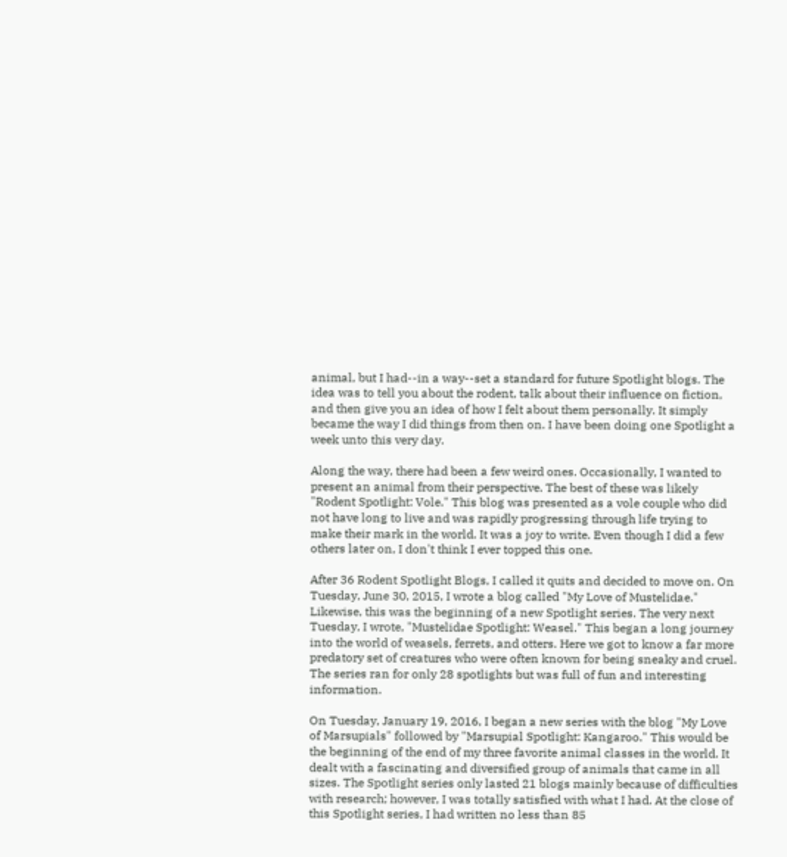animal, but I had--in a way--set a standard for future Spotlight blogs. The idea was to tell you about the rodent, talk about their influence on fiction, and then give you an idea of how I felt about them personally. It simply became the way I did things from then on. I have been doing one Spotlight a week unto this very day.

Along the way, there had been a few weird ones. Occasionally, I wanted to present an animal from their perspective. The best of these was likely "Rodent Spotlight: Vole." This blog was presented as a vole couple who did not have long to live and was rapidly progressing through life trying to make their mark in the world. It was a joy to write. Even though I did a few others later on, I don't think I ever topped this one.

After 36 Rodent Spotlight Blogs, I called it quits and decided to move on. On Tuesday, June 30, 2015, I wrote a blog called "My Love of Mustelidae." Likewise, this was the beginning of a new Spotlight series. The very next Tuesday, I wrote, "Mustelidae Spotlight: Weasel." This began a long journey into the world of weasels, ferrets, and otters. Here we got to know a far more predatory set of creatures who were often known for being sneaky and cruel. The series ran for only 28 spotlights but was full of fun and interesting information.

On Tuesday, January 19, 2016, I began a new series with the blog "My Love of Marsupials" followed by "Marsupial Spotlight: Kangaroo." This would be the beginning of the end of my three favorite animal classes in the world. It dealt with a fascinating and diversified group of animals that came in all sizes. The Spotlight series only lasted 21 blogs mainly because of difficulties with research; however, I was totally satisfied with what I had. At the close of this Spotlight series, I had written no less than 85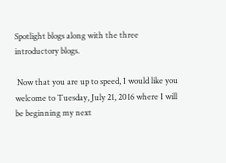Spotlight blogs along with the three introductory blogs.

 Now that you are up to speed, I would like you welcome to Tuesday, July 21, 2016 where I will be beginning my next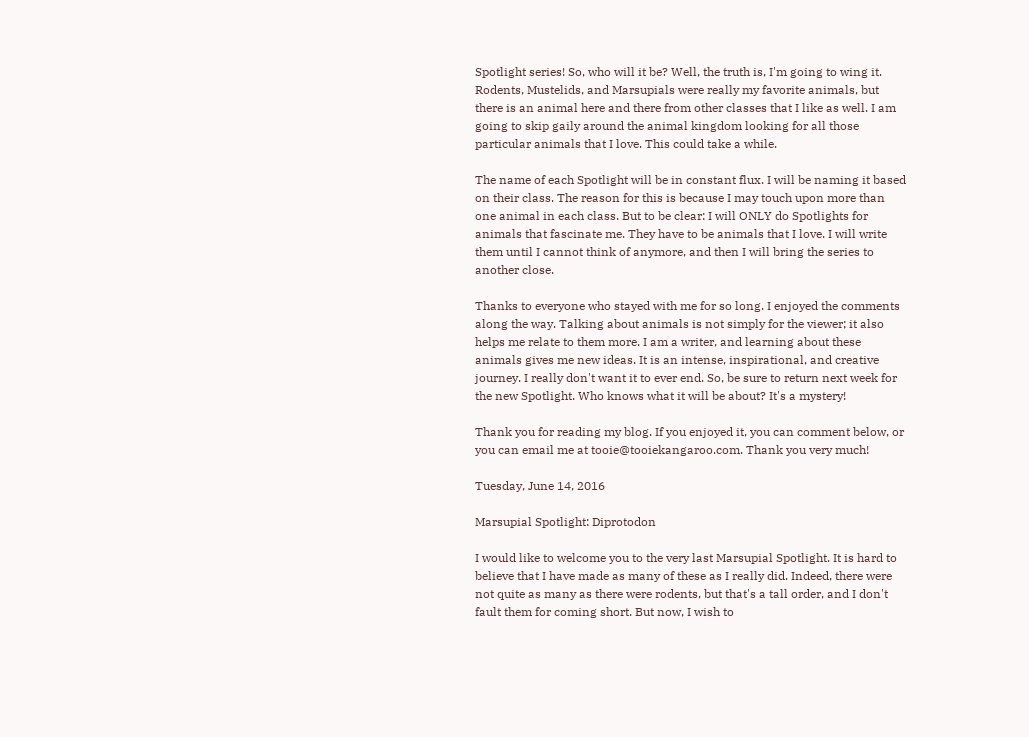Spotlight series! So, who will it be? Well, the truth is, I'm going to wing it. Rodents, Mustelids, and Marsupials were really my favorite animals, but there is an animal here and there from other classes that I like as well. I am going to skip gaily around the animal kingdom looking for all those particular animals that I love. This could take a while.

The name of each Spotlight will be in constant flux. I will be naming it based on their class. The reason for this is because I may touch upon more than one animal in each class. But to be clear: I will ONLY do Spotlights for animals that fascinate me. They have to be animals that I love. I will write them until I cannot think of anymore, and then I will bring the series to another close.

Thanks to everyone who stayed with me for so long. I enjoyed the comments along the way. Talking about animals is not simply for the viewer; it also helps me relate to them more. I am a writer, and learning about these animals gives me new ideas. It is an intense, inspirational, and creative journey. I really don't want it to ever end. So, be sure to return next week for the new Spotlight. Who knows what it will be about? It's a mystery!

Thank you for reading my blog. If you enjoyed it, you can comment below, or you can email me at tooie@tooiekangaroo.com. Thank you very much!

Tuesday, June 14, 2016

Marsupial Spotlight: Diprotodon

I would like to welcome you to the very last Marsupial Spotlight. It is hard to believe that I have made as many of these as I really did. Indeed, there were not quite as many as there were rodents, but that's a tall order, and I don't fault them for coming short. But now, I wish to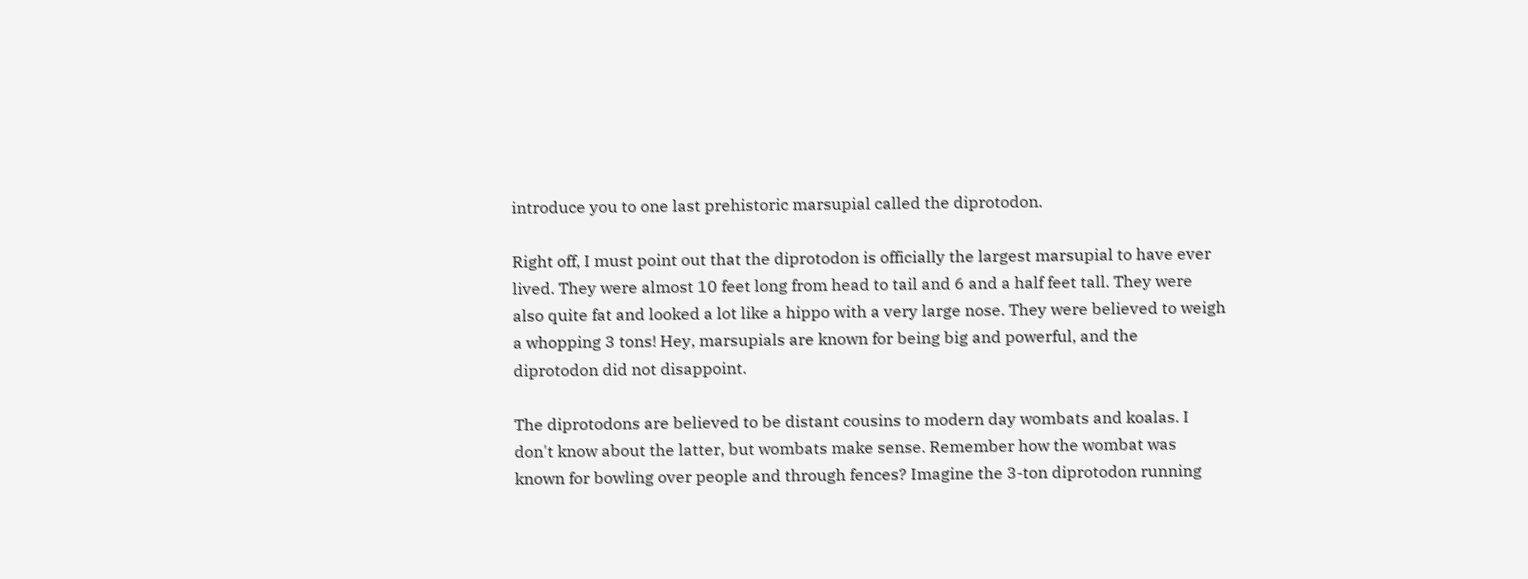introduce you to one last prehistoric marsupial called the diprotodon.

Right off, I must point out that the diprotodon is officially the largest marsupial to have ever lived. They were almost 10 feet long from head to tail and 6 and a half feet tall. They were also quite fat and looked a lot like a hippo with a very large nose. They were believed to weigh a whopping 3 tons! Hey, marsupials are known for being big and powerful, and the diprotodon did not disappoint.

The diprotodons are believed to be distant cousins to modern day wombats and koalas. I don't know about the latter, but wombats make sense. Remember how the wombat was known for bowling over people and through fences? Imagine the 3-ton diprotodon running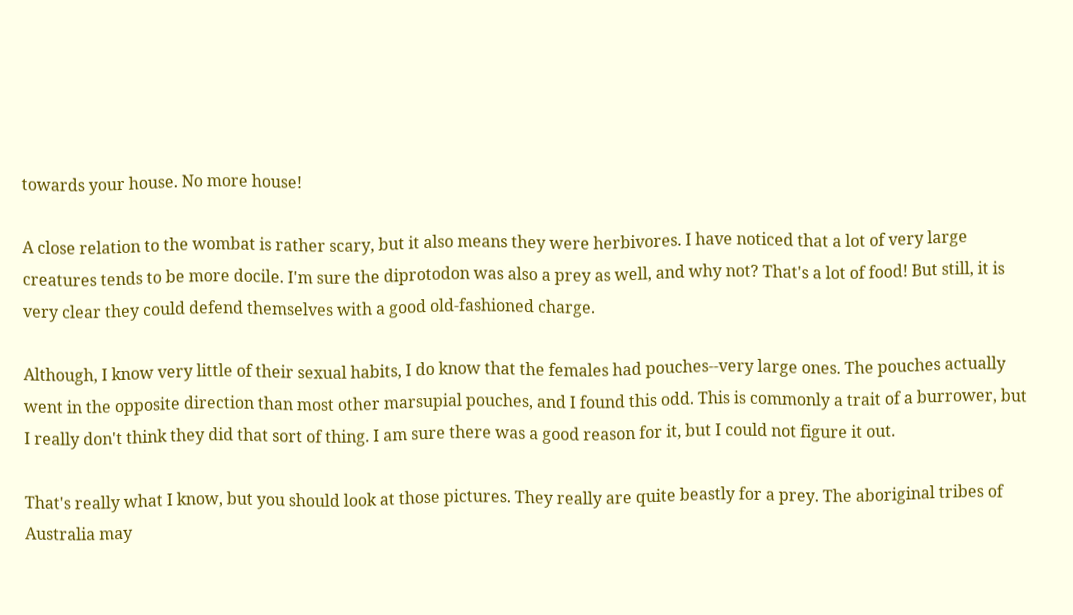towards your house. No more house!

A close relation to the wombat is rather scary, but it also means they were herbivores. I have noticed that a lot of very large creatures tends to be more docile. I'm sure the diprotodon was also a prey as well, and why not? That's a lot of food! But still, it is very clear they could defend themselves with a good old-fashioned charge.

Although, I know very little of their sexual habits, I do know that the females had pouches--very large ones. The pouches actually went in the opposite direction than most other marsupial pouches, and I found this odd. This is commonly a trait of a burrower, but I really don't think they did that sort of thing. I am sure there was a good reason for it, but I could not figure it out.

That's really what I know, but you should look at those pictures. They really are quite beastly for a prey. The aboriginal tribes of Australia may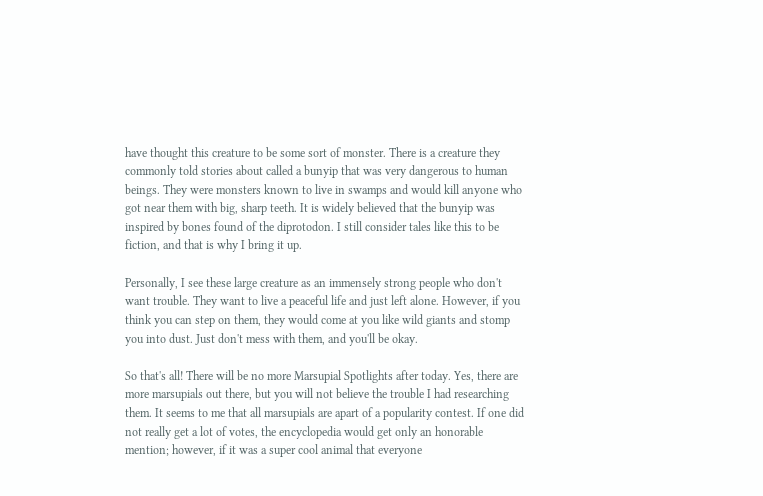have thought this creature to be some sort of monster. There is a creature they commonly told stories about called a bunyip that was very dangerous to human beings. They were monsters known to live in swamps and would kill anyone who got near them with big, sharp teeth. It is widely believed that the bunyip was inspired by bones found of the diprotodon. I still consider tales like this to be fiction, and that is why I bring it up.

Personally, I see these large creature as an immensely strong people who don't want trouble. They want to live a peaceful life and just left alone. However, if you think you can step on them, they would come at you like wild giants and stomp you into dust. Just don't mess with them, and you'll be okay.

So that's all! There will be no more Marsupial Spotlights after today. Yes, there are more marsupials out there, but you will not believe the trouble I had researching them. It seems to me that all marsupials are apart of a popularity contest. If one did not really get a lot of votes, the encyclopedia would get only an honorable mention; however, if it was a super cool animal that everyone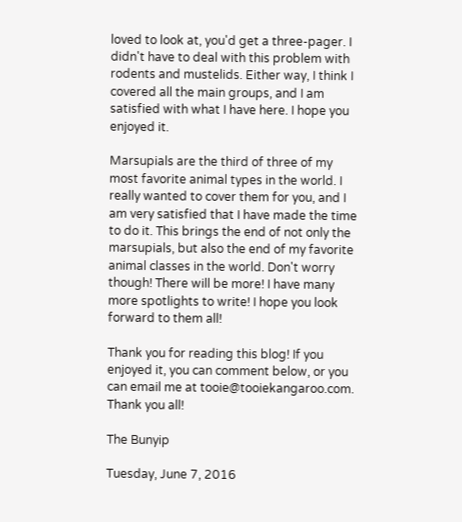loved to look at, you'd get a three-pager. I didn't have to deal with this problem with rodents and mustelids. Either way, I think I covered all the main groups, and I am satisfied with what I have here. I hope you enjoyed it.

Marsupials are the third of three of my most favorite animal types in the world. I really wanted to cover them for you, and I am very satisfied that I have made the time to do it. This brings the end of not only the marsupials, but also the end of my favorite animal classes in the world. Don't worry though! There will be more! I have many more spotlights to write! I hope you look forward to them all!

Thank you for reading this blog! If you enjoyed it, you can comment below, or you can email me at tooie@tooiekangaroo.com. Thank you all!

The Bunyip

Tuesday, June 7, 2016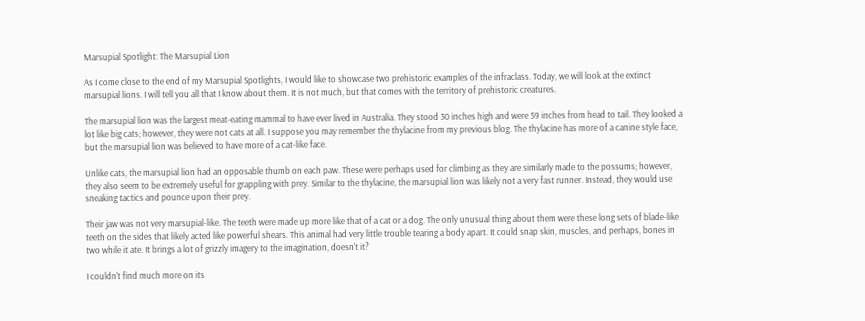Marsupial Spotlight: The Marsupial Lion

As I come close to the end of my Marsupial Spotlights, I would like to showcase two prehistoric examples of the infraclass. Today, we will look at the extinct marsupial lions. I will tell you all that I know about them. It is not much, but that comes with the territory of prehistoric creatures.

The marsupial lion was the largest meat-eating mammal to have ever lived in Australia. They stood 30 inches high and were 59 inches from head to tail. They looked a lot like big cats; however, they were not cats at all. I suppose you may remember the thylacine from my previous blog. The thylacine has more of a canine style face, but the marsupial lion was believed to have more of a cat-like face.

Unlike cats, the marsupial lion had an opposable thumb on each paw. These were perhaps used for climbing as they are similarly made to the possums; however, they also seem to be extremely useful for grappling with prey. Similar to the thylacine, the marsupial lion was likely not a very fast runner. Instead, they would use sneaking tactics and pounce upon their prey.

Their jaw was not very marsupial-like. The teeth were made up more like that of a cat or a dog. The only unusual thing about them were these long sets of blade-like teeth on the sides that likely acted like powerful shears. This animal had very little trouble tearing a body apart. It could snap skin, muscles, and perhaps, bones in two while it ate. It brings a lot of grizzly imagery to the imagination, doesn't it?

I couldn't find much more on its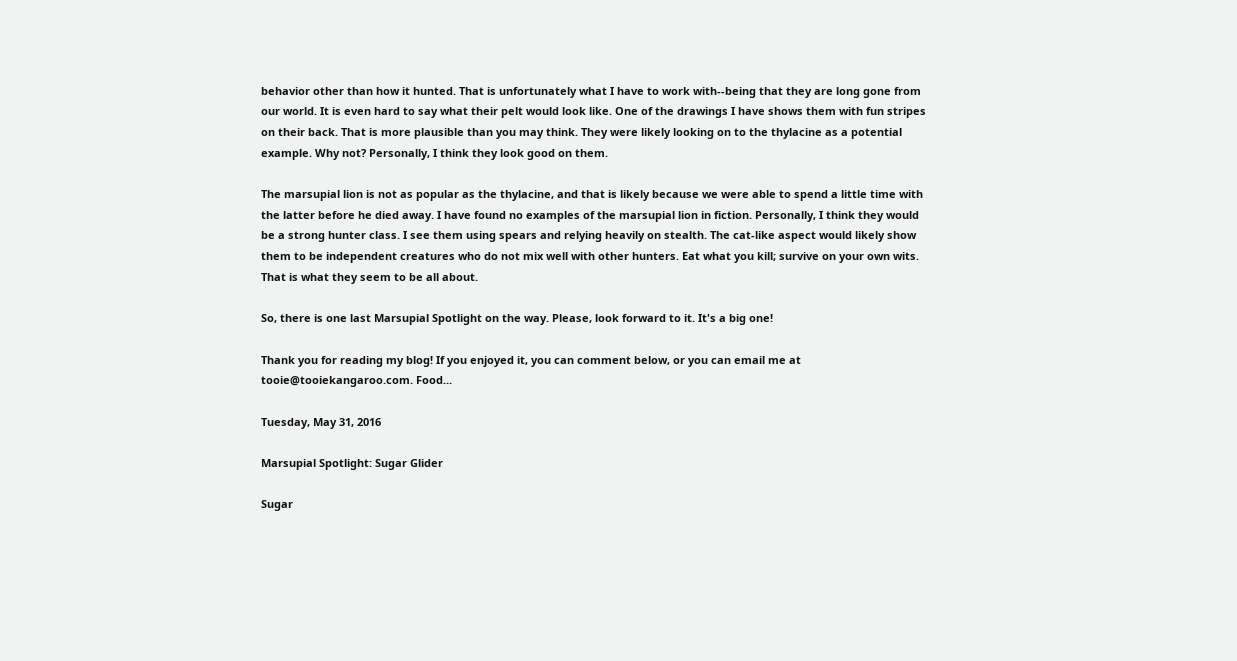behavior other than how it hunted. That is unfortunately what I have to work with--being that they are long gone from our world. It is even hard to say what their pelt would look like. One of the drawings I have shows them with fun stripes on their back. That is more plausible than you may think. They were likely looking on to the thylacine as a potential example. Why not? Personally, I think they look good on them.

The marsupial lion is not as popular as the thylacine, and that is likely because we were able to spend a little time with the latter before he died away. I have found no examples of the marsupial lion in fiction. Personally, I think they would be a strong hunter class. I see them using spears and relying heavily on stealth. The cat-like aspect would likely show them to be independent creatures who do not mix well with other hunters. Eat what you kill; survive on your own wits. That is what they seem to be all about.

So, there is one last Marsupial Spotlight on the way. Please, look forward to it. It's a big one!

Thank you for reading my blog! If you enjoyed it, you can comment below, or you can email me at tooie@tooiekangaroo.com. Food...

Tuesday, May 31, 2016

Marsupial Spotlight: Sugar Glider

Sugar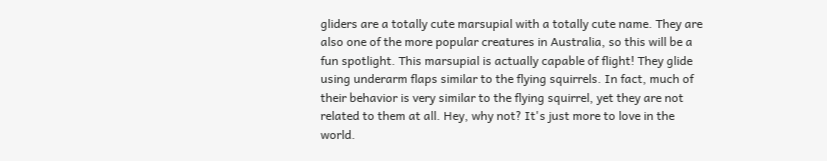gliders are a totally cute marsupial with a totally cute name. They are also one of the more popular creatures in Australia, so this will be a fun spotlight. This marsupial is actually capable of flight! They glide using underarm flaps similar to the flying squirrels. In fact, much of their behavior is very similar to the flying squirrel, yet they are not related to them at all. Hey, why not? It's just more to love in the world.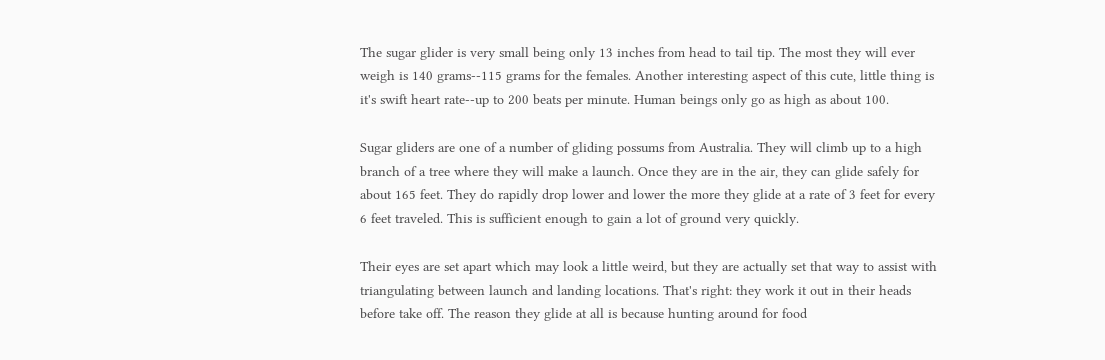The sugar glider is very small being only 13 inches from head to tail tip. The most they will ever weigh is 140 grams--115 grams for the females. Another interesting aspect of this cute, little thing is it's swift heart rate--up to 200 beats per minute. Human beings only go as high as about 100.

Sugar gliders are one of a number of gliding possums from Australia. They will climb up to a high branch of a tree where they will make a launch. Once they are in the air, they can glide safely for about 165 feet. They do rapidly drop lower and lower the more they glide at a rate of 3 feet for every 6 feet traveled. This is sufficient enough to gain a lot of ground very quickly.

Their eyes are set apart which may look a little weird, but they are actually set that way to assist with triangulating between launch and landing locations. That's right: they work it out in their heads before take off. The reason they glide at all is because hunting around for food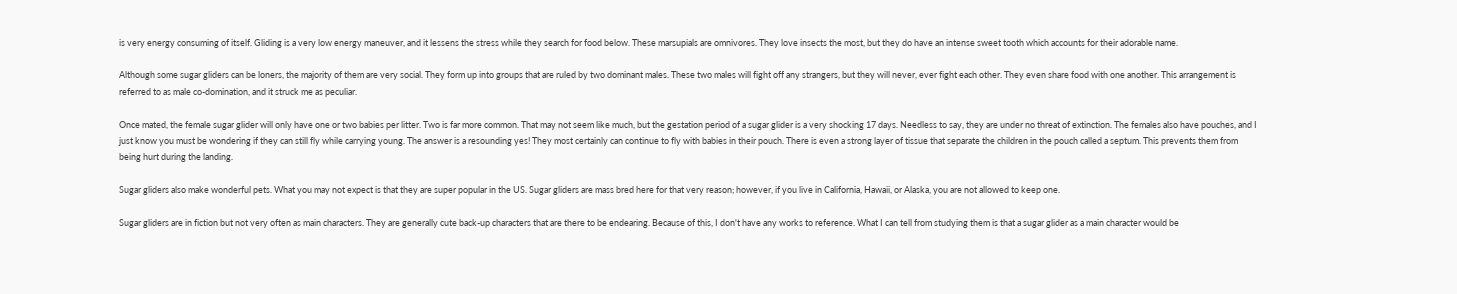is very energy consuming of itself. Gliding is a very low energy maneuver, and it lessens the stress while they search for food below. These marsupials are omnivores. They love insects the most, but they do have an intense sweet tooth which accounts for their adorable name.

Although some sugar gliders can be loners, the majority of them are very social. They form up into groups that are ruled by two dominant males. These two males will fight off any strangers, but they will never, ever fight each other. They even share food with one another. This arrangement is referred to as male co-domination, and it struck me as peculiar.

Once mated, the female sugar glider will only have one or two babies per litter. Two is far more common. That may not seem like much, but the gestation period of a sugar glider is a very shocking 17 days. Needless to say, they are under no threat of extinction. The females also have pouches, and I just know you must be wondering if they can still fly while carrying young. The answer is a resounding yes! They most certainly can continue to fly with babies in their pouch. There is even a strong layer of tissue that separate the children in the pouch called a septum. This prevents them from being hurt during the landing.

Sugar gliders also make wonderful pets. What you may not expect is that they are super popular in the US. Sugar gliders are mass bred here for that very reason; however, if you live in California, Hawaii, or Alaska, you are not allowed to keep one.

Sugar gliders are in fiction but not very often as main characters. They are generally cute back-up characters that are there to be endearing. Because of this, I don't have any works to reference. What I can tell from studying them is that a sugar glider as a main character would be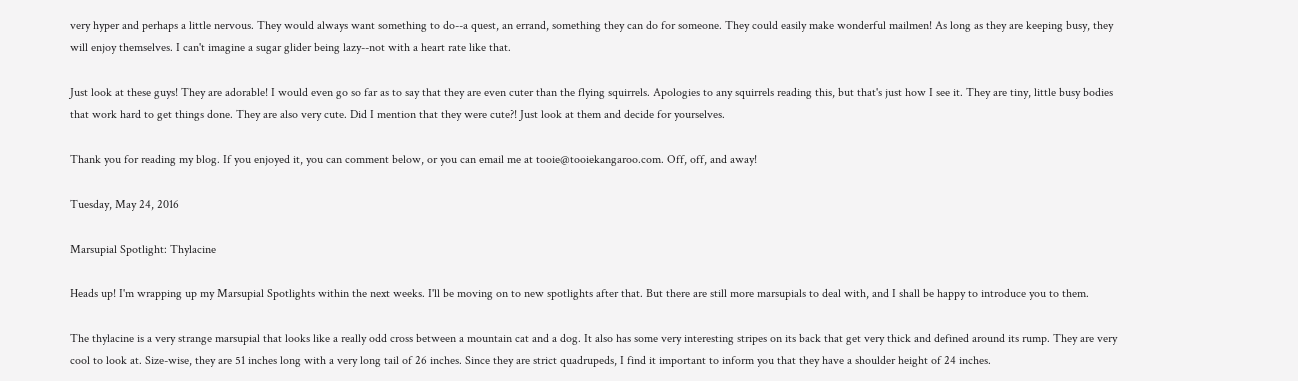very hyper and perhaps a little nervous. They would always want something to do--a quest, an errand, something they can do for someone. They could easily make wonderful mailmen! As long as they are keeping busy, they will enjoy themselves. I can't imagine a sugar glider being lazy--not with a heart rate like that.

Just look at these guys! They are adorable! I would even go so far as to say that they are even cuter than the flying squirrels. Apologies to any squirrels reading this, but that's just how I see it. They are tiny, little busy bodies that work hard to get things done. They are also very cute. Did I mention that they were cute?! Just look at them and decide for yourselves.

Thank you for reading my blog. If you enjoyed it, you can comment below, or you can email me at tooie@tooiekangaroo.com. Off, off, and away!

Tuesday, May 24, 2016

Marsupial Spotlight: Thylacine

Heads up! I'm wrapping up my Marsupial Spotlights within the next weeks. I'll be moving on to new spotlights after that. But there are still more marsupials to deal with, and I shall be happy to introduce you to them.

The thylacine is a very strange marsupial that looks like a really odd cross between a mountain cat and a dog. It also has some very interesting stripes on its back that get very thick and defined around its rump. They are very cool to look at. Size-wise, they are 51 inches long with a very long tail of 26 inches. Since they are strict quadrupeds, I find it important to inform you that they have a shoulder height of 24 inches.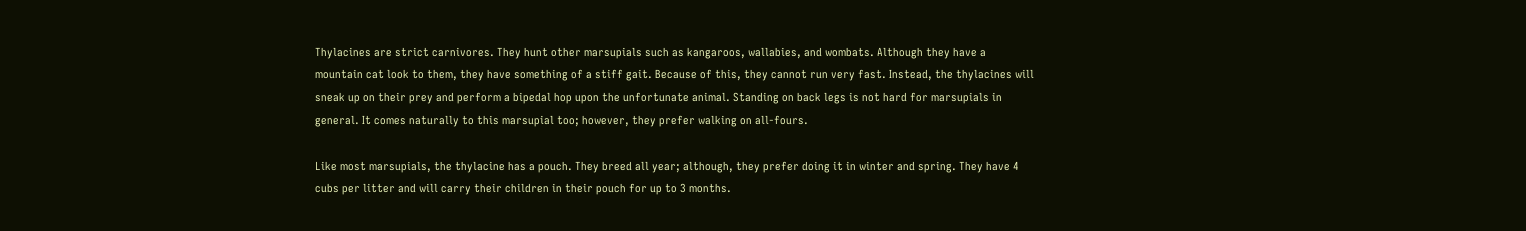Thylacines are strict carnivores. They hunt other marsupials such as kangaroos, wallabies, and wombats. Although they have a mountain cat look to them, they have something of a stiff gait. Because of this, they cannot run very fast. Instead, the thylacines will sneak up on their prey and perform a bipedal hop upon the unfortunate animal. Standing on back legs is not hard for marsupials in general. It comes naturally to this marsupial too; however, they prefer walking on all-fours.

Like most marsupials, the thylacine has a pouch. They breed all year; although, they prefer doing it in winter and spring. They have 4 cubs per litter and will carry their children in their pouch for up to 3 months.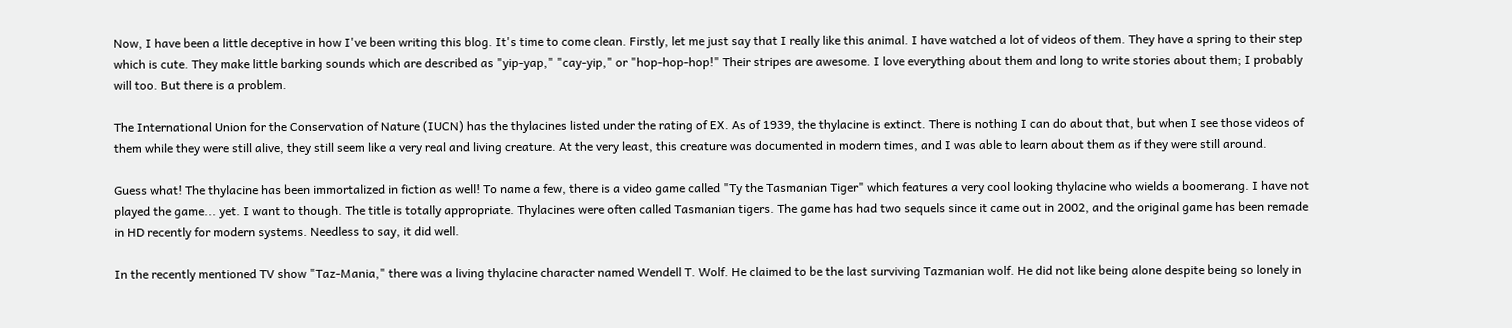Now, I have been a little deceptive in how I've been writing this blog. It's time to come clean. Firstly, let me just say that I really like this animal. I have watched a lot of videos of them. They have a spring to their step which is cute. They make little barking sounds which are described as "yip-yap," "cay-yip," or "hop-hop-hop!" Their stripes are awesome. I love everything about them and long to write stories about them; I probably will too. But there is a problem.

The International Union for the Conservation of Nature (IUCN) has the thylacines listed under the rating of EX. As of 1939, the thylacine is extinct. There is nothing I can do about that, but when I see those videos of them while they were still alive, they still seem like a very real and living creature. At the very least, this creature was documented in modern times, and I was able to learn about them as if they were still around.

Guess what! The thylacine has been immortalized in fiction as well! To name a few, there is a video game called "Ty the Tasmanian Tiger" which features a very cool looking thylacine who wields a boomerang. I have not played the game... yet. I want to though. The title is totally appropriate. Thylacines were often called Tasmanian tigers. The game has had two sequels since it came out in 2002, and the original game has been remade in HD recently for modern systems. Needless to say, it did well.

In the recently mentioned TV show "Taz-Mania," there was a living thylacine character named Wendell T. Wolf. He claimed to be the last surviving Tazmanian wolf. He did not like being alone despite being so lonely in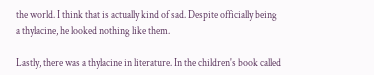the world. I think that is actually kind of sad. Despite officially being a thylacine, he looked nothing like them.

Lastly, there was a thylacine in literature. In the children's book called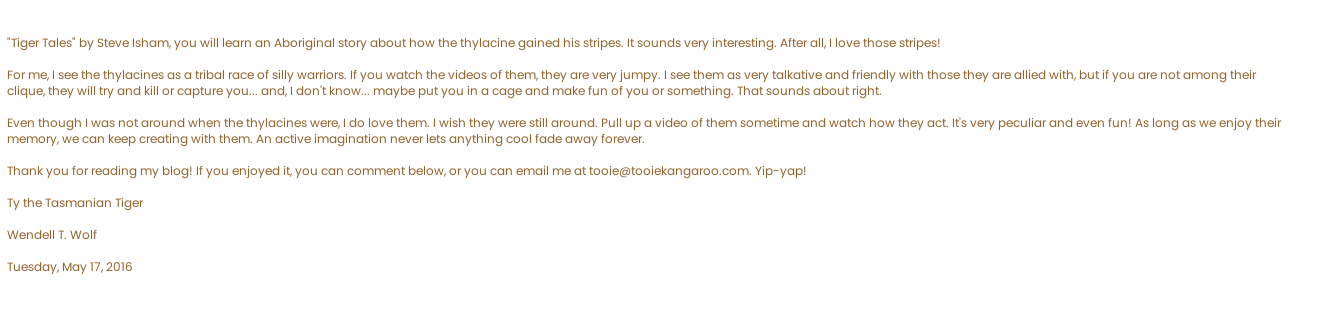"Tiger Tales" by Steve Isham, you will learn an Aboriginal story about how the thylacine gained his stripes. It sounds very interesting. After all, I love those stripes!

For me, I see the thylacines as a tribal race of silly warriors. If you watch the videos of them, they are very jumpy. I see them as very talkative and friendly with those they are allied with, but if you are not among their clique, they will try and kill or capture you... and, I don't know... maybe put you in a cage and make fun of you or something. That sounds about right.

Even though I was not around when the thylacines were, I do love them. I wish they were still around. Pull up a video of them sometime and watch how they act. It's very peculiar and even fun! As long as we enjoy their memory, we can keep creating with them. An active imagination never lets anything cool fade away forever.

Thank you for reading my blog! If you enjoyed it, you can comment below, or you can email me at tooie@tooiekangaroo.com. Yip-yap!

Ty the Tasmanian Tiger

Wendell T. Wolf

Tuesday, May 17, 2016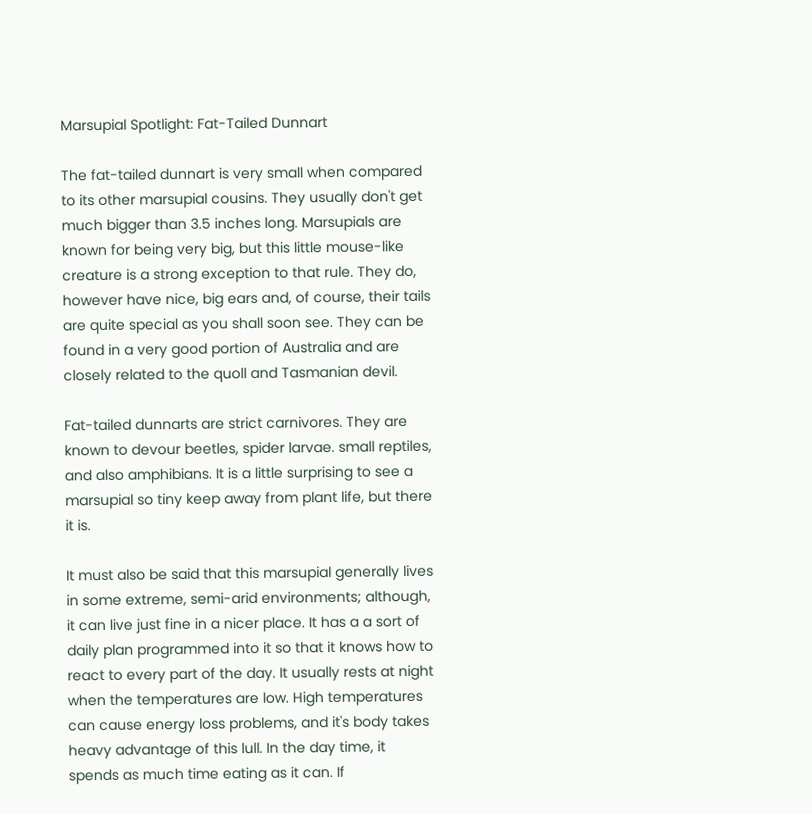Marsupial Spotlight: Fat-Tailed Dunnart

The fat-tailed dunnart is very small when compared to its other marsupial cousins. They usually don't get much bigger than 3.5 inches long. Marsupials are known for being very big, but this little mouse-like creature is a strong exception to that rule. They do, however have nice, big ears and, of course, their tails are quite special as you shall soon see. They can be found in a very good portion of Australia and are closely related to the quoll and Tasmanian devil.

Fat-tailed dunnarts are strict carnivores. They are known to devour beetles, spider larvae. small reptiles, and also amphibians. It is a little surprising to see a marsupial so tiny keep away from plant life, but there it is.

It must also be said that this marsupial generally lives in some extreme, semi-arid environments; although, it can live just fine in a nicer place. It has a a sort of daily plan programmed into it so that it knows how to react to every part of the day. It usually rests at night when the temperatures are low. High temperatures can cause energy loss problems, and it's body takes heavy advantage of this lull. In the day time, it spends as much time eating as it can. If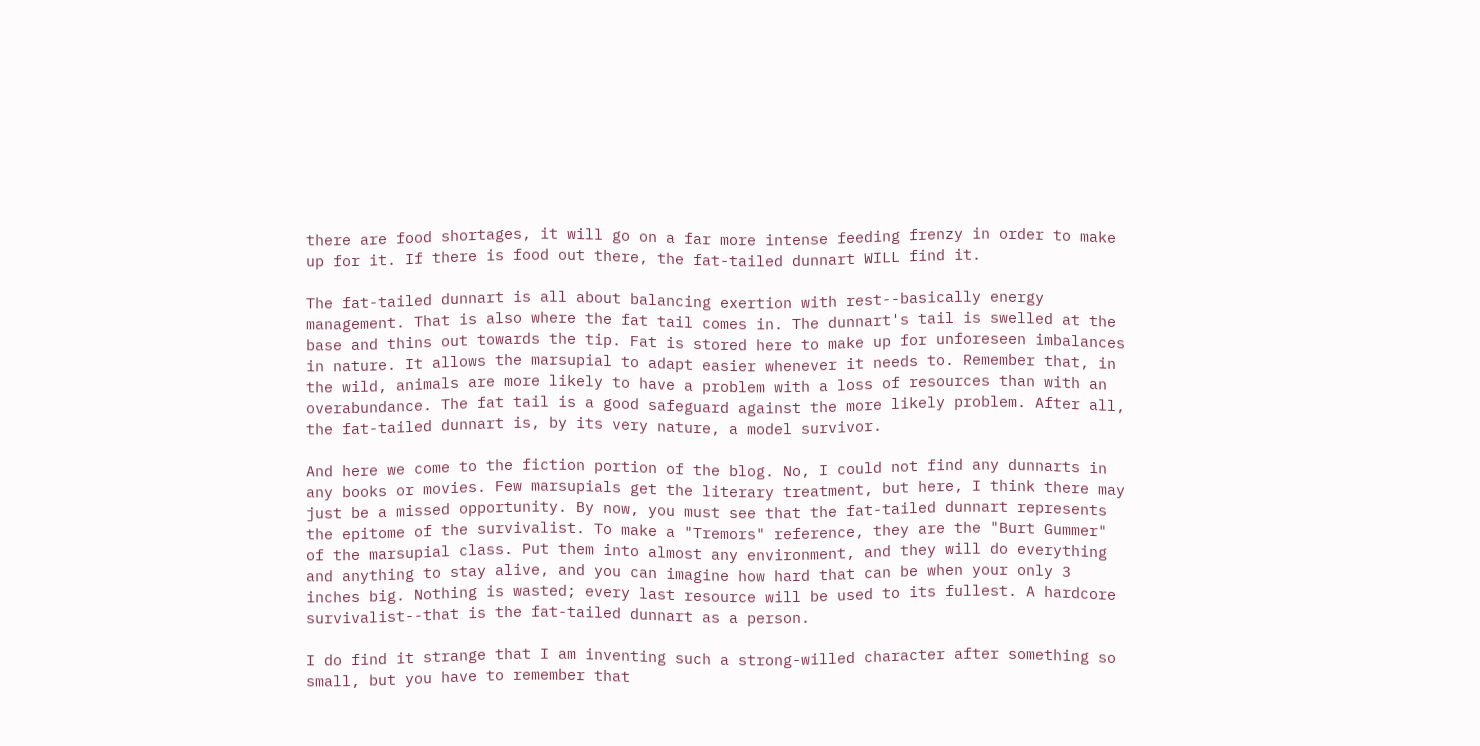there are food shortages, it will go on a far more intense feeding frenzy in order to make up for it. If there is food out there, the fat-tailed dunnart WILL find it.

The fat-tailed dunnart is all about balancing exertion with rest--basically energy management. That is also where the fat tail comes in. The dunnart's tail is swelled at the base and thins out towards the tip. Fat is stored here to make up for unforeseen imbalances in nature. It allows the marsupial to adapt easier whenever it needs to. Remember that, in the wild, animals are more likely to have a problem with a loss of resources than with an overabundance. The fat tail is a good safeguard against the more likely problem. After all, the fat-tailed dunnart is, by its very nature, a model survivor.

And here we come to the fiction portion of the blog. No, I could not find any dunnarts in any books or movies. Few marsupials get the literary treatment, but here, I think there may just be a missed opportunity. By now, you must see that the fat-tailed dunnart represents the epitome of the survivalist. To make a "Tremors" reference, they are the "Burt Gummer" of the marsupial class. Put them into almost any environment, and they will do everything and anything to stay alive, and you can imagine how hard that can be when your only 3 inches big. Nothing is wasted; every last resource will be used to its fullest. A hardcore survivalist--that is the fat-tailed dunnart as a person.

I do find it strange that I am inventing such a strong-willed character after something so small, but you have to remember that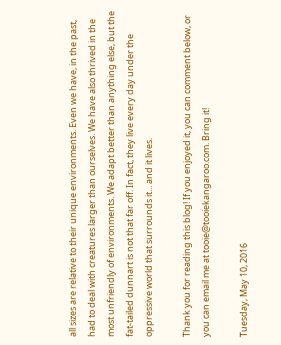all sizes are relative to their unique environments. Even we have, in the past, had to deal with creatures larger than ourselves. We have also thrived in the most unfriendly of environments. We adapt better than anything else, but the fat-tailed dunnart is not that far off. In fact, they live every day under the oppressive world that surrounds it... and it lives.

Thank you for reading this blog! If you enjoyed it, you can comment below, or you can email me at tooie@tooiekangaroo.com. Bring it!

Tuesday, May 10, 2016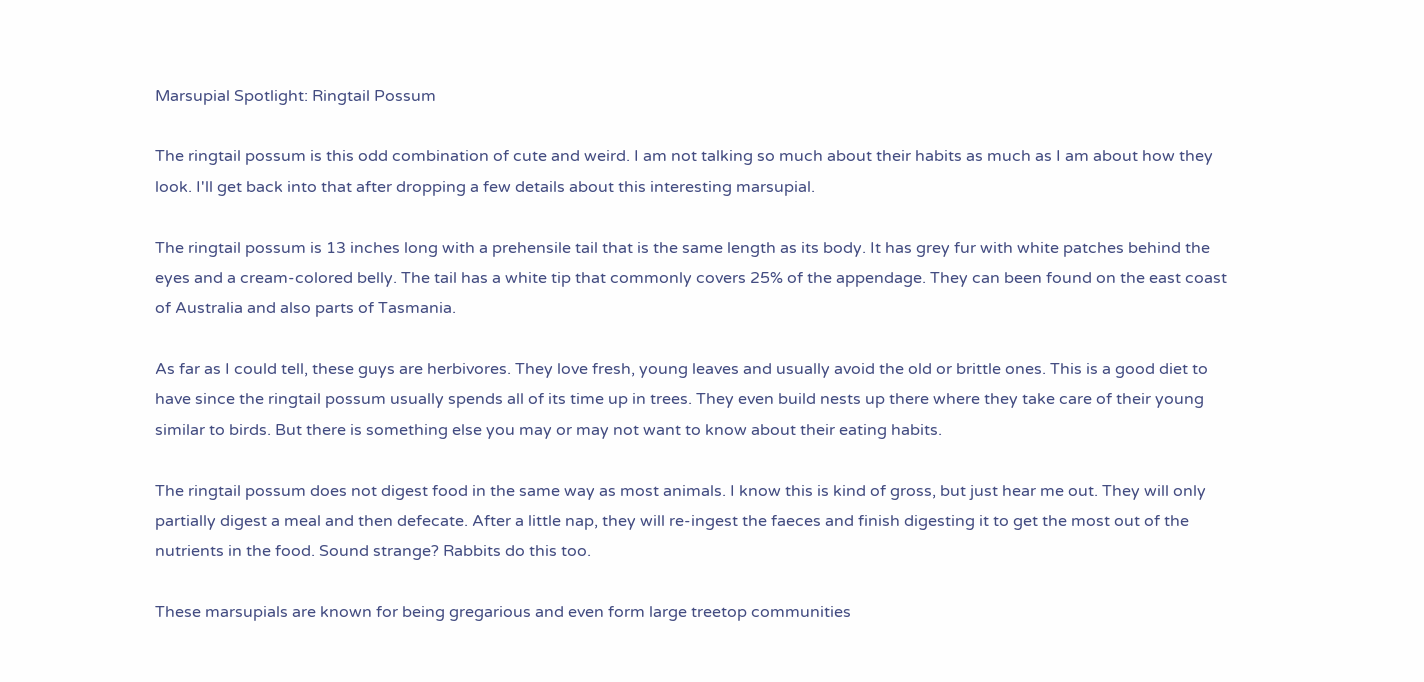Marsupial Spotlight: Ringtail Possum

The ringtail possum is this odd combination of cute and weird. I am not talking so much about their habits as much as I am about how they look. I'll get back into that after dropping a few details about this interesting marsupial.

The ringtail possum is 13 inches long with a prehensile tail that is the same length as its body. It has grey fur with white patches behind the eyes and a cream-colored belly. The tail has a white tip that commonly covers 25% of the appendage. They can been found on the east coast of Australia and also parts of Tasmania.

As far as I could tell, these guys are herbivores. They love fresh, young leaves and usually avoid the old or brittle ones. This is a good diet to have since the ringtail possum usually spends all of its time up in trees. They even build nests up there where they take care of their young similar to birds. But there is something else you may or may not want to know about their eating habits.

The ringtail possum does not digest food in the same way as most animals. I know this is kind of gross, but just hear me out. They will only partially digest a meal and then defecate. After a little nap, they will re-ingest the faeces and finish digesting it to get the most out of the nutrients in the food. Sound strange? Rabbits do this too.

These marsupials are known for being gregarious and even form large treetop communities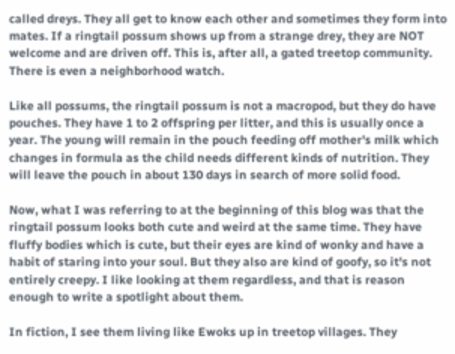called dreys. They all get to know each other and sometimes they form into mates. If a ringtail possum shows up from a strange drey, they are NOT welcome and are driven off. This is, after all, a gated treetop community. There is even a neighborhood watch.

Like all possums, the ringtail possum is not a macropod, but they do have pouches. They have 1 to 2 offspring per litter, and this is usually once a year. The young will remain in the pouch feeding off mother's milk which changes in formula as the child needs different kinds of nutrition. They will leave the pouch in about 130 days in search of more solid food.

Now, what I was referring to at the beginning of this blog was that the ringtail possum looks both cute and weird at the same time. They have fluffy bodies which is cute, but their eyes are kind of wonky and have a habit of staring into your soul. But they also are kind of goofy, so it's not entirely creepy. I like looking at them regardless, and that is reason enough to write a spotlight about them.

In fiction, I see them living like Ewoks up in treetop villages. They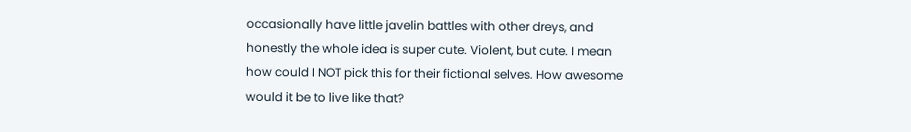occasionally have little javelin battles with other dreys, and honestly the whole idea is super cute. Violent, but cute. I mean how could I NOT pick this for their fictional selves. How awesome would it be to live like that?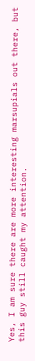Yes, I am sure there are more interesting marsupials out there, but this guy still caught my attention.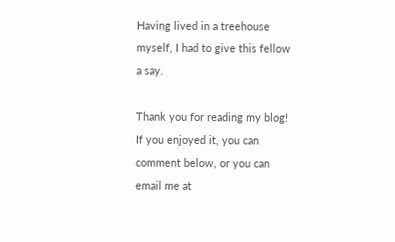Having lived in a treehouse myself, I had to give this fellow a say.

Thank you for reading my blog! If you enjoyed it, you can comment below, or you can email me at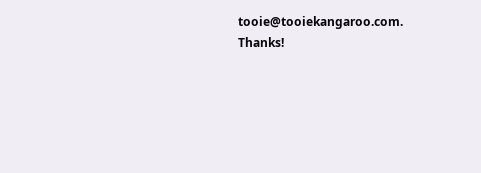tooie@tooiekangaroo.com. Thanks!